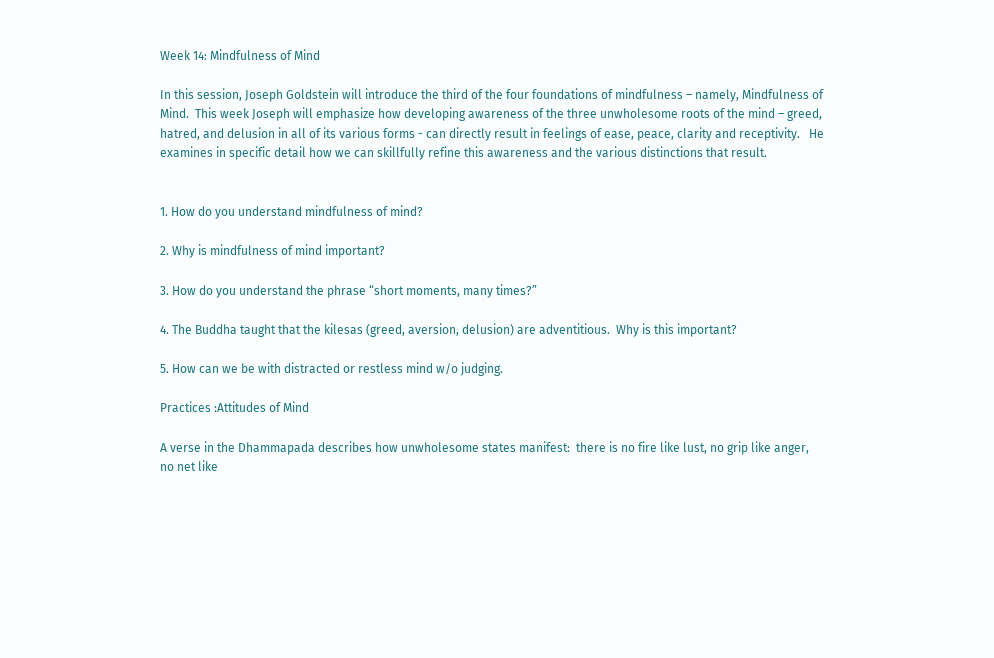Week 14: Mindfulness of Mind

In this session, Joseph Goldstein will introduce the third of the four foundations of mindfulness – namely, Mindfulness of Mind.  This week Joseph will emphasize how developing awareness of the three unwholesome roots of the mind – greed, hatred, and delusion in all of its various forms - can directly result in feelings of ease, peace, clarity and receptivity.   He examines in specific detail how we can skillfully refine this awareness and the various distinctions that result.


1. How do you understand mindfulness of mind?

2. Why is mindfulness of mind important?

3. How do you understand the phrase “short moments, many times?”

4. The Buddha taught that the kilesas (greed, aversion, delusion) are adventitious.  Why is this important?

5. How can we be with distracted or restless mind w/o judging.

Practices :Attitudes of Mind

A verse in the Dhammapada describes how unwholesome states manifest:  there is no fire like lust, no grip like anger, no net like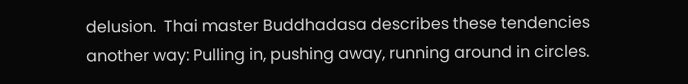delusion.  Thai master Buddhadasa describes these tendencies another way: Pulling in, pushing away, running around in circles.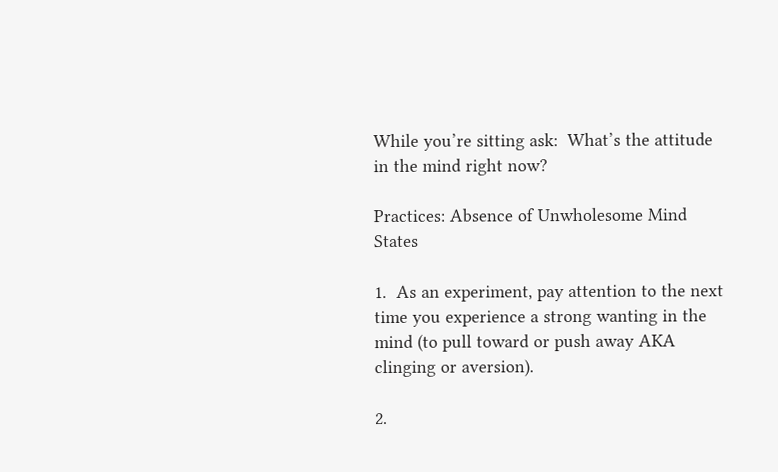While you’re sitting ask:  What’s the attitude in the mind right now?

Practices: Absence of Unwholesome Mind States

1.  As an experiment, pay attention to the next time you experience a strong wanting in the mind (to pull toward or push away AKA clinging or aversion).

2.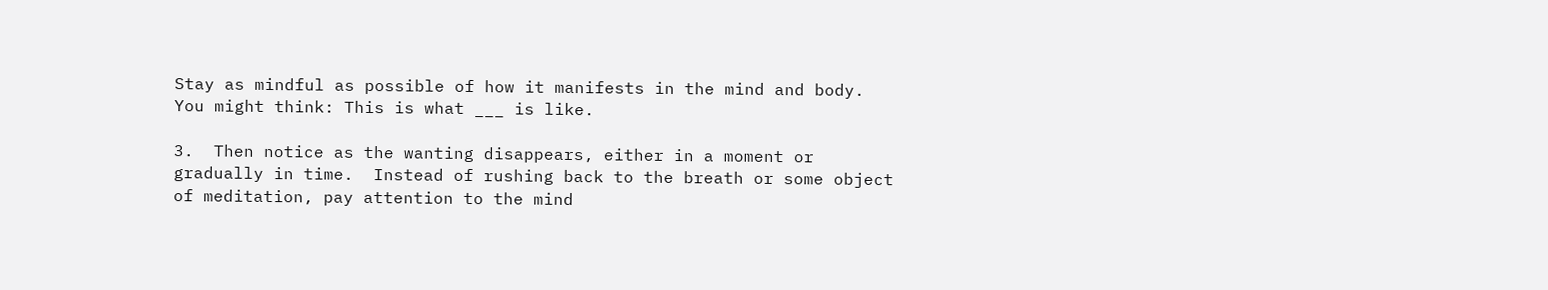Stay as mindful as possible of how it manifests in the mind and body.  You might think: This is what ___ is like.

3.  Then notice as the wanting disappears, either in a moment or gradually in time.  Instead of rushing back to the breath or some object of meditation, pay attention to the mind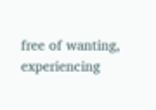free of wanting, experiencing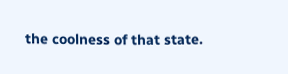the coolness of that state.